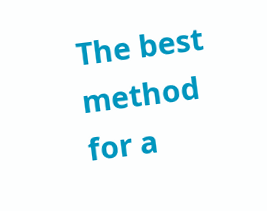The best method for a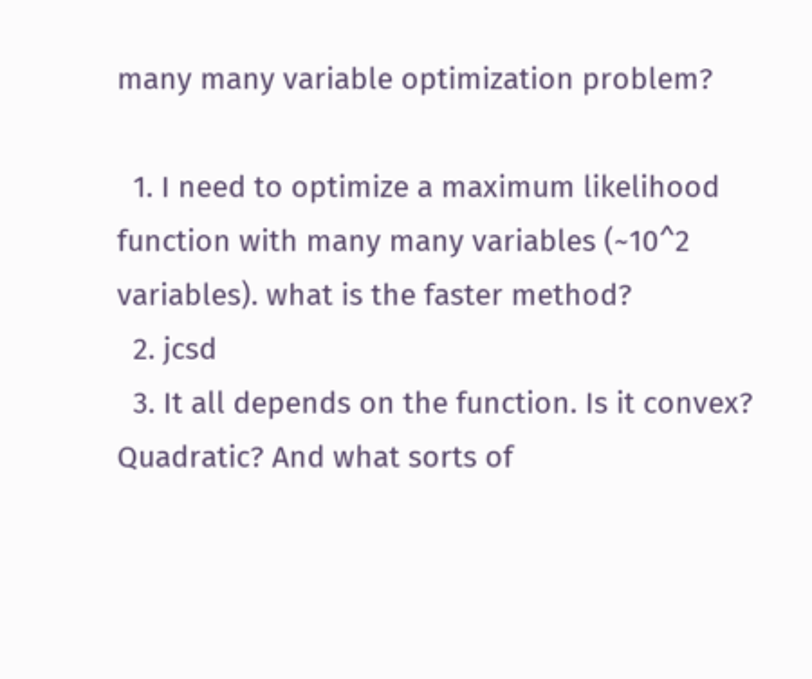many many variable optimization problem?

  1. I need to optimize a maximum likelihood function with many many variables (~10^2 variables). what is the faster method?
  2. jcsd
  3. It all depends on the function. Is it convex? Quadratic? And what sorts of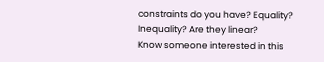constraints do you have? Equality? Inequality? Are they linear?
Know someone interested in this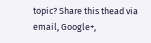topic? Share this thead via email, Google+,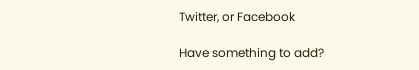Twitter, or Facebook

Have something to add?